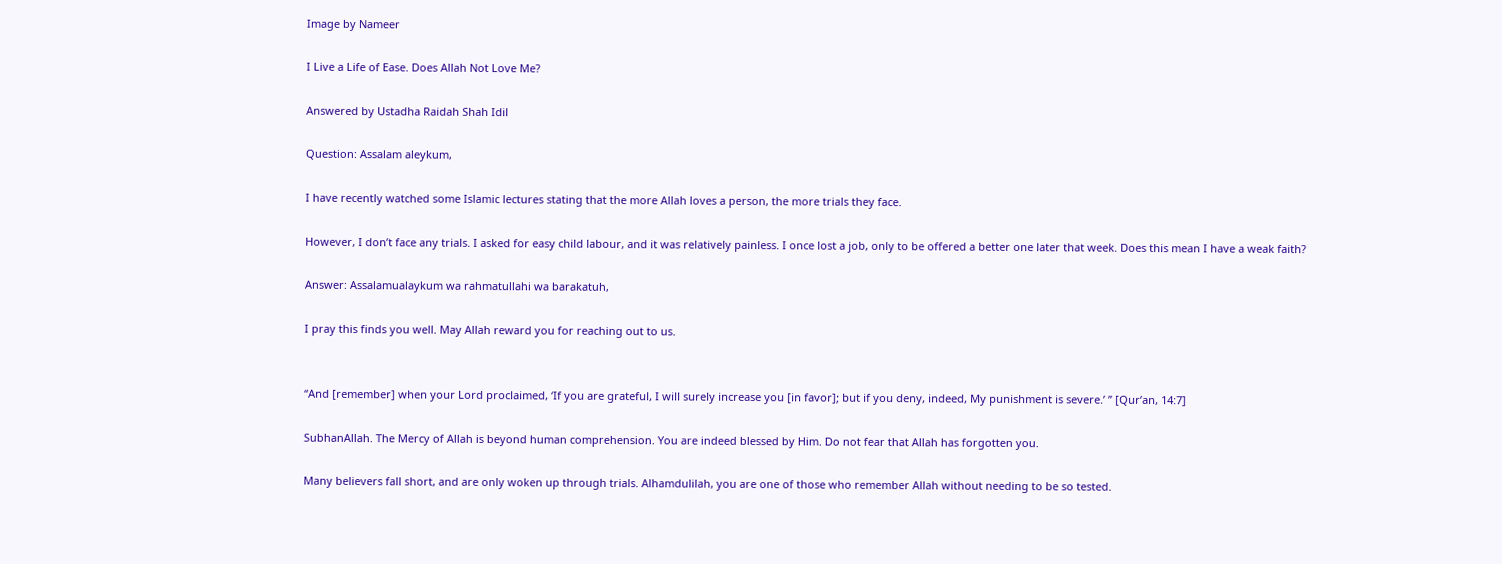Image by Nameer

I Live a Life of Ease. Does Allah Not Love Me?

Answered by Ustadha Raidah Shah Idil

Question: Assalam aleykum,

I have recently watched some Islamic lectures stating that the more Allah loves a person, the more trials they face.

However, I don’t face any trials. I asked for easy child labour, and it was relatively painless. I once lost a job, only to be offered a better one later that week. Does this mean I have a weak faith?

Answer: Assalamualaykum wa rahmatullahi wa barakatuh,

I pray this finds you well. May Allah reward you for reaching out to us.


“And [remember] when your Lord proclaimed, ‘If you are grateful, I will surely increase you [in favor]; but if you deny, indeed, My punishment is severe.’ ” [Qur’an, 14:7]

SubhanAllah. The Mercy of Allah is beyond human comprehension. You are indeed blessed by Him. Do not fear that Allah has forgotten you.

Many believers fall short, and are only woken up through trials. Alhamdulilah, you are one of those who remember Allah without needing to be so tested.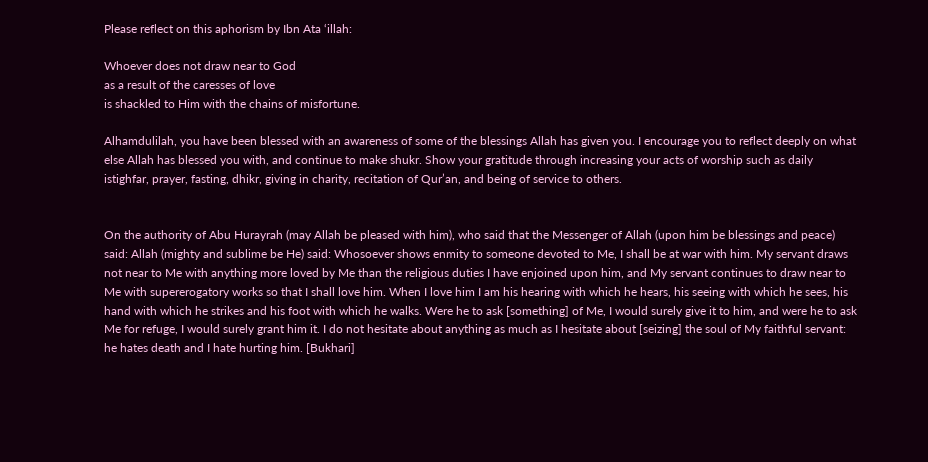Please reflect on this aphorism by Ibn Ata ‘illah:

Whoever does not draw near to God
as a result of the caresses of love
is shackled to Him with the chains of misfortune.

Alhamdulilah, you have been blessed with an awareness of some of the blessings Allah has given you. I encourage you to reflect deeply on what else Allah has blessed you with, and continue to make shukr. Show your gratitude through increasing your acts of worship such as daily istighfar, prayer, fasting, dhikr, giving in charity, recitation of Qur’an, and being of service to others.


On the authority of Abu Hurayrah (may Allah be pleased with him), who said that the Messenger of Allah (upon him be blessings and peace) said: Allah (mighty and sublime be He) said: Whosoever shows enmity to someone devoted to Me, I shall be at war with him. My servant draws not near to Me with anything more loved by Me than the religious duties I have enjoined upon him, and My servant continues to draw near to Me with supererogatory works so that I shall love him. When I love him I am his hearing with which he hears, his seeing with which he sees, his hand with which he strikes and his foot with which he walks. Were he to ask [something] of Me, I would surely give it to him, and were he to ask Me for refuge, I would surely grant him it. I do not hesitate about anything as much as I hesitate about [seizing] the soul of My faithful servant: he hates death and I hate hurting him. [Bukhari]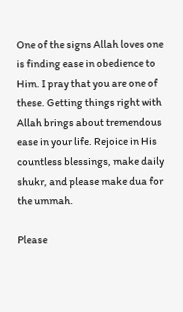One of the signs Allah loves one is finding ease in obedience to Him. I pray that you are one of these. Getting things right with Allah brings about tremendous ease in your life. Rejoice in His countless blessings, make daily shukr, and please make dua for the ummah.

Please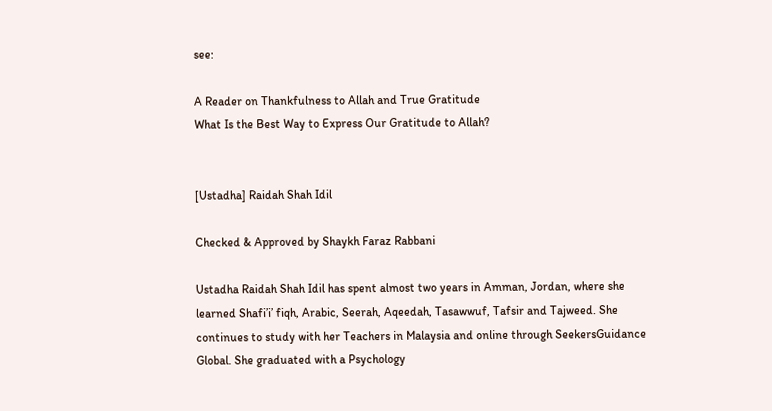see:

A Reader on Thankfulness to Allah and True Gratitude
What Is the Best Way to Express Our Gratitude to Allah?


[Ustadha] Raidah Shah Idil

Checked & Approved by Shaykh Faraz Rabbani

Ustadha Raidah Shah Idil has spent almost two years in Amman, Jordan, where she learned Shafi’i’ fiqh, Arabic, Seerah, Aqeedah, Tasawwuf, Tafsir and Tajweed. She continues to study with her Teachers in Malaysia and online through SeekersGuidance Global. She graduated with a Psychology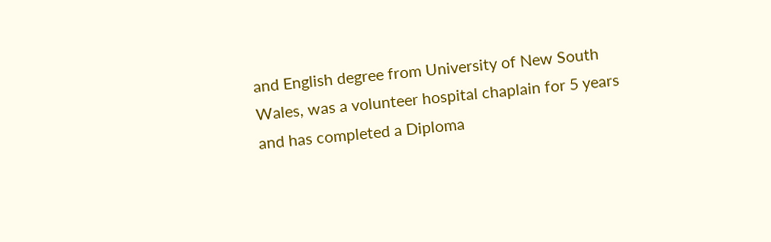and English degree from University of New South Wales, was a volunteer hospital chaplain for 5 years and has completed a Diploma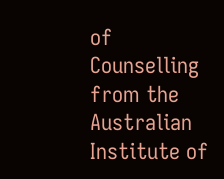of Counselling from the Australian Institute of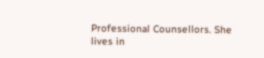Professional Counsellors. She lives in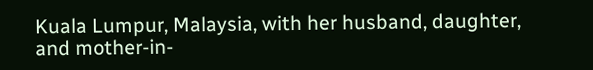Kuala Lumpur, Malaysia, with her husband, daughter, and mother-in-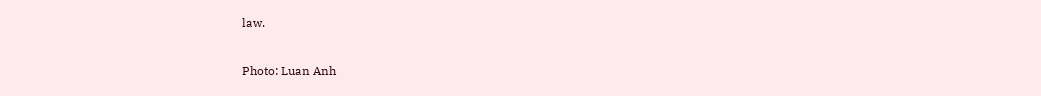law.

Photo: Luan Anh